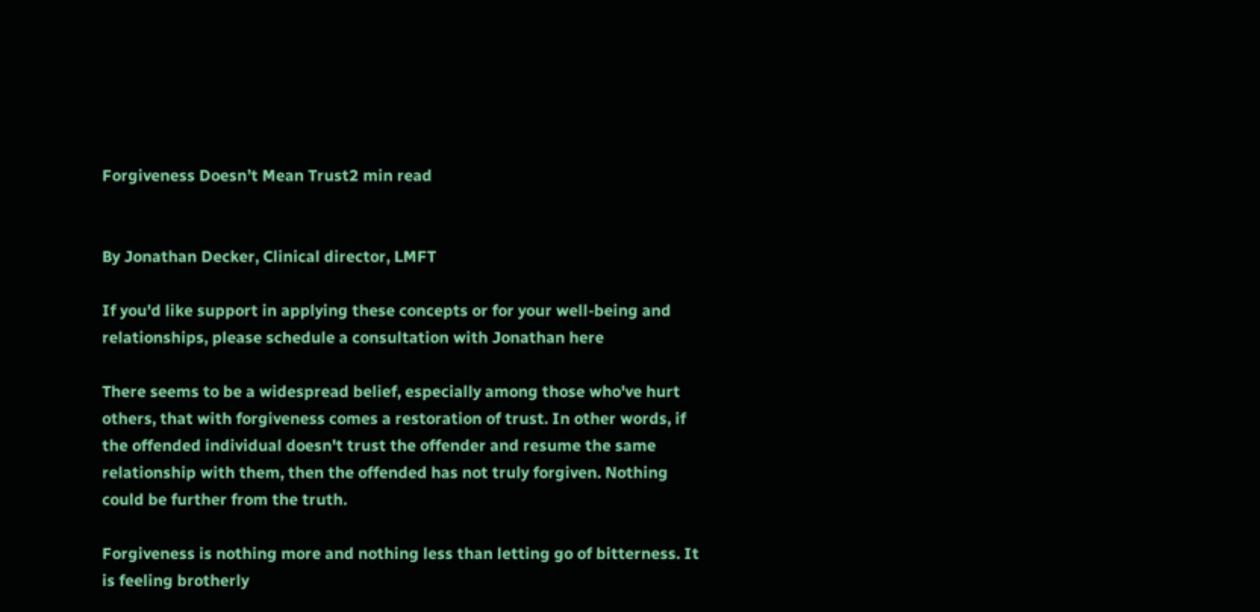Forgiveness Doesn’t Mean Trust2 min read


By Jonathan Decker, Clinical director, LMFT

If you'd like support in applying these concepts or for your well-being and relationships, please schedule a consultation with Jonathan here

There seems to be a widespread belief, especially among those who've hurt others, that with forgiveness comes a restoration of trust. In other words, if the offended individual doesn't trust the offender and resume the same relationship with them, then the offended has not truly forgiven. Nothing could be further from the truth.

Forgiveness is nothing more and nothing less than letting go of bitterness. It is feeling brotherly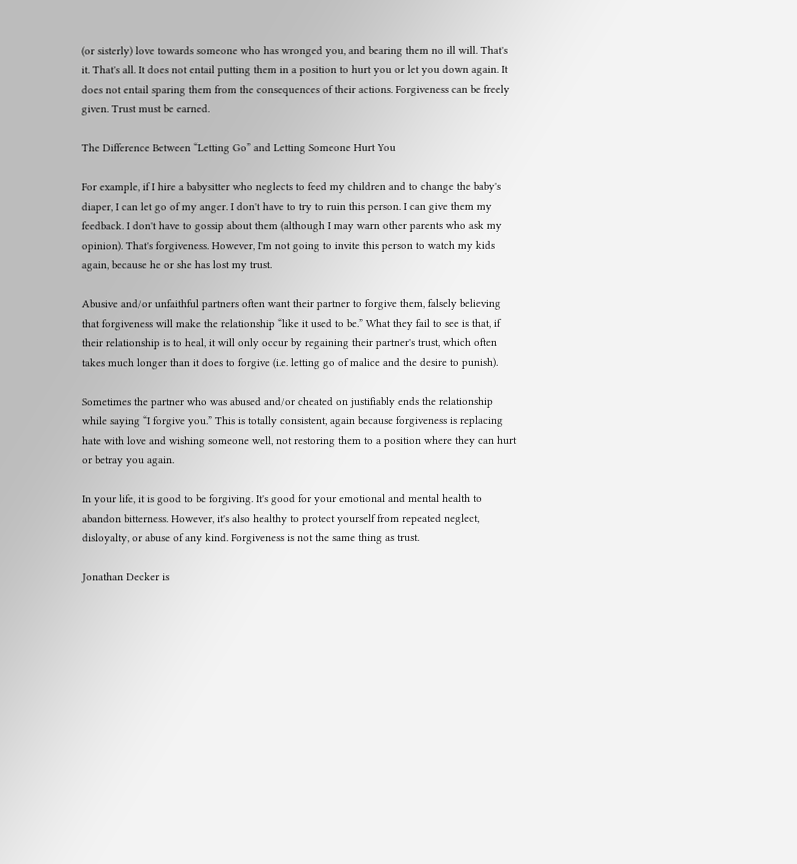(or sisterly) love towards someone who has wronged you, and bearing them no ill will. That's it. That's all. It does not entail putting them in a position to hurt you or let you down again. It does not entail sparing them from the consequences of their actions. Forgiveness can be freely given. Trust must be earned.

The Difference Between “Letting Go” and Letting Someone Hurt You

For example, if I hire a babysitter who neglects to feed my children and to change the baby's diaper, I can let go of my anger. I don't have to try to ruin this person. I can give them my feedback. I don't have to gossip about them (although I may warn other parents who ask my opinion). That's forgiveness. However, I'm not going to invite this person to watch my kids again, because he or she has lost my trust.

Abusive and/or unfaithful partners often want their partner to forgive them, falsely believing that forgiveness will make the relationship “like it used to be.” What they fail to see is that, if their relationship is to heal, it will only occur by regaining their partner's trust, which often takes much longer than it does to forgive (i.e. letting go of malice and the desire to punish).

Sometimes the partner who was abused and/or cheated on justifiably ends the relationship while saying “I forgive you.” This is totally consistent, again because forgiveness is replacing hate with love and wishing someone well, not restoring them to a position where they can hurt or betray you again.

In your life, it is good to be forgiving. It's good for your emotional and mental health to abandon bitterness. However, it's also healthy to protect yourself from repeated neglect, disloyalty, or abuse of any kind. Forgiveness is not the same thing as trust.

Jonathan Decker is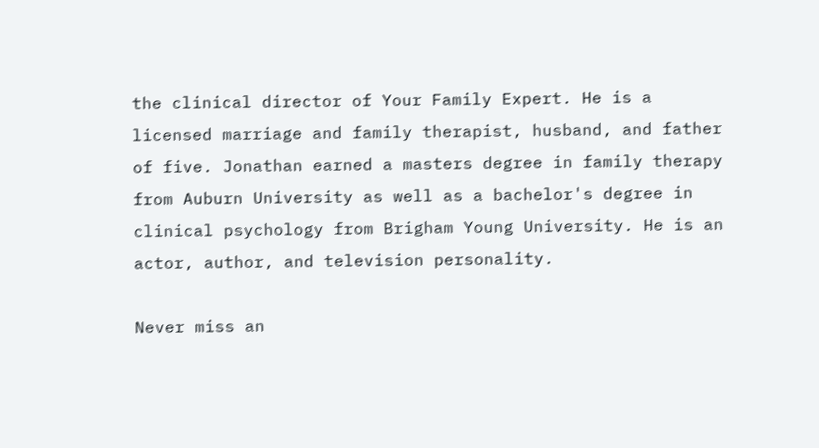the clinical director of Your Family Expert. He is a licensed marriage and family therapist, husband, and father of five. Jonathan earned a masters degree in family therapy from Auburn University as well as a bachelor's degree in clinical psychology from Brigham Young University. He is an actor, author, and television personality.

Never miss an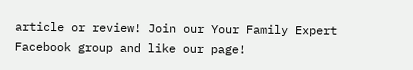article or review! Join our Your Family Expert Facebook group and like our page!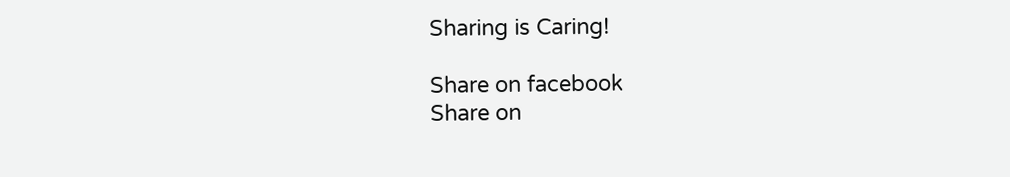Sharing is Caring!

Share on facebook
Share on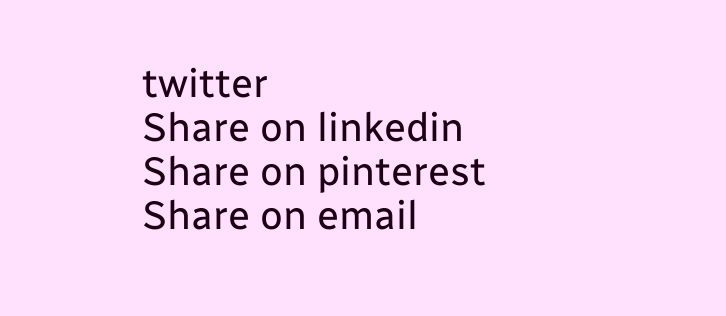twitter
Share on linkedin
Share on pinterest
Share on email